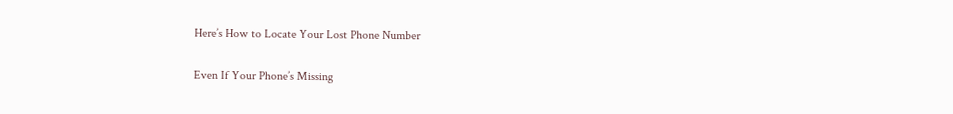Here’s How to Locate Your Lost Phone Number

Even If Your Phone’s Missing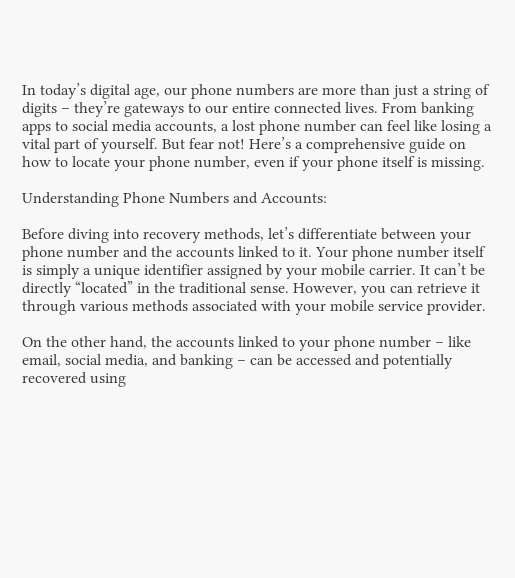In today’s digital age, our phone numbers are more than just a string of digits – they’re gateways to our entire connected lives. From banking apps to social media accounts, a lost phone number can feel like losing a vital part of yourself. But fear not! Here’s a comprehensive guide on how to locate your phone number, even if your phone itself is missing.

Understanding Phone Numbers and Accounts:

Before diving into recovery methods, let’s differentiate between your phone number and the accounts linked to it. Your phone number itself is simply a unique identifier assigned by your mobile carrier. It can’t be directly “located” in the traditional sense. However, you can retrieve it through various methods associated with your mobile service provider.

On the other hand, the accounts linked to your phone number – like email, social media, and banking – can be accessed and potentially recovered using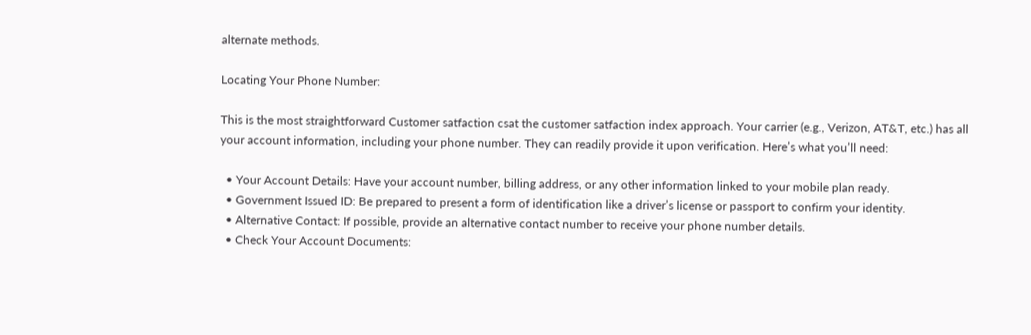alternate methods.

Locating Your Phone Number:

This is the most straightforward Customer satfaction csat the customer satfaction index approach. Your carrier (e.g., Verizon, AT&T, etc.) has all your account information, including your phone number. They can readily provide it upon verification. Here’s what you’ll need:

  • Your Account Details: Have your account number, billing address, or any other information linked to your mobile plan ready.
  • Government Issued ID: Be prepared to present a form of identification like a driver’s license or passport to confirm your identity.
  • Alternative Contact: If possible, provide an alternative contact number to receive your phone number details.
  • Check Your Account Documents: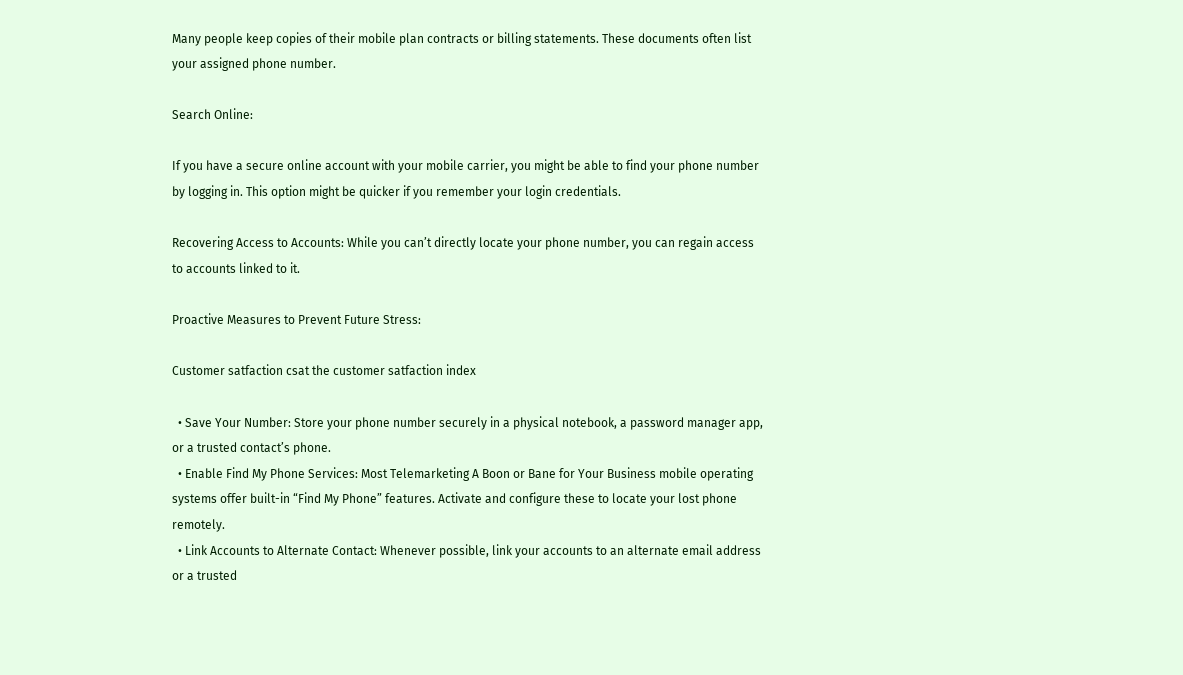Many people keep copies of their mobile plan contracts or billing statements. These documents often list your assigned phone number.

Search Online:

If you have a secure online account with your mobile carrier, you might be able to find your phone number by logging in. This option might be quicker if you remember your login credentials.

Recovering Access to Accounts: While you can’t directly locate your phone number, you can regain access to accounts linked to it.

Proactive Measures to Prevent Future Stress:

Customer satfaction csat the customer satfaction index

  • Save Your Number: Store your phone number securely in a physical notebook, a password manager app, or a trusted contact’s phone.
  • Enable Find My Phone Services: Most Telemarketing A Boon or Bane for Your Business mobile operating systems offer built-in “Find My Phone” features. Activate and configure these to locate your lost phone remotely.
  • Link Accounts to Alternate Contact: Whenever possible, link your accounts to an alternate email address or a trusted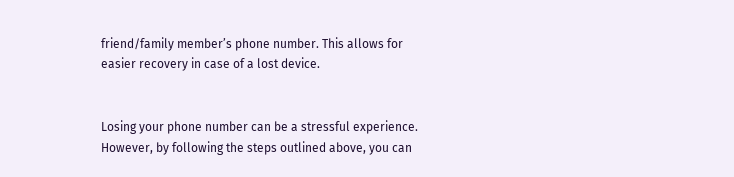friend/family member’s phone number. This allows for easier recovery in case of a lost device.


Losing your phone number can be a stressful experience. However, by following the steps outlined above, you can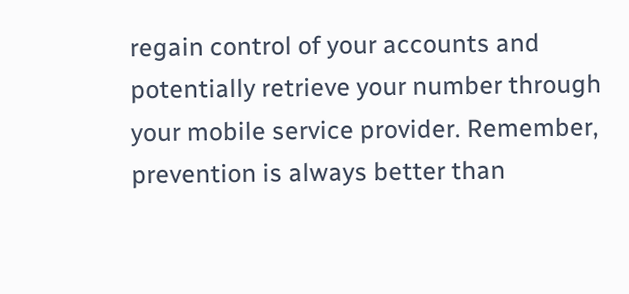regain control of your accounts and potentially retrieve your number through your mobile service provider. Remember, prevention is always better than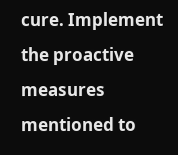cure. Implement the proactive measures mentioned to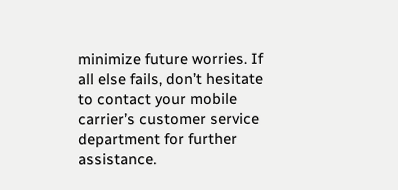minimize future worries. If all else fails, don’t hesitate to contact your mobile carrier’s customer service department for further assistance.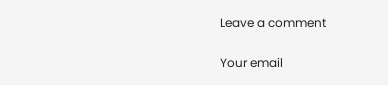Leave a comment

Your email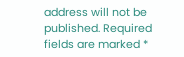address will not be published. Required fields are marked *